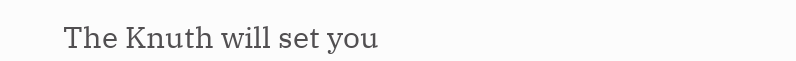The Knuth will set you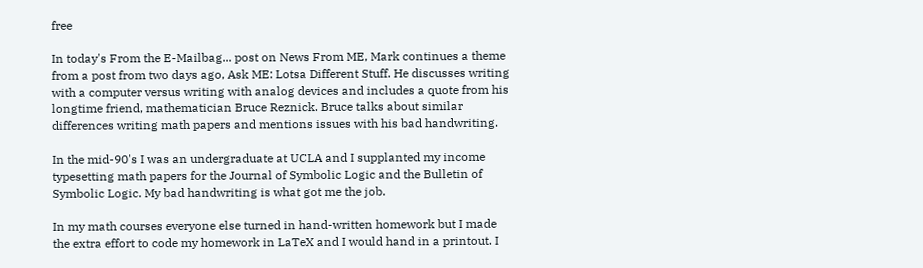free

In today's From the E-Mailbag... post on News From ME, Mark continues a theme from a post from two days ago, Ask ME: Lotsa Different Stuff. He discusses writing with a computer versus writing with analog devices and includes a quote from his longtime friend, mathematician Bruce Reznick. Bruce talks about similar differences writing math papers and mentions issues with his bad handwriting.

In the mid-90's I was an undergraduate at UCLA and I supplanted my income typesetting math papers for the Journal of Symbolic Logic and the Bulletin of Symbolic Logic. My bad handwriting is what got me the job.

In my math courses everyone else turned in hand-written homework but I made the extra effort to code my homework in LaTeX and I would hand in a printout. I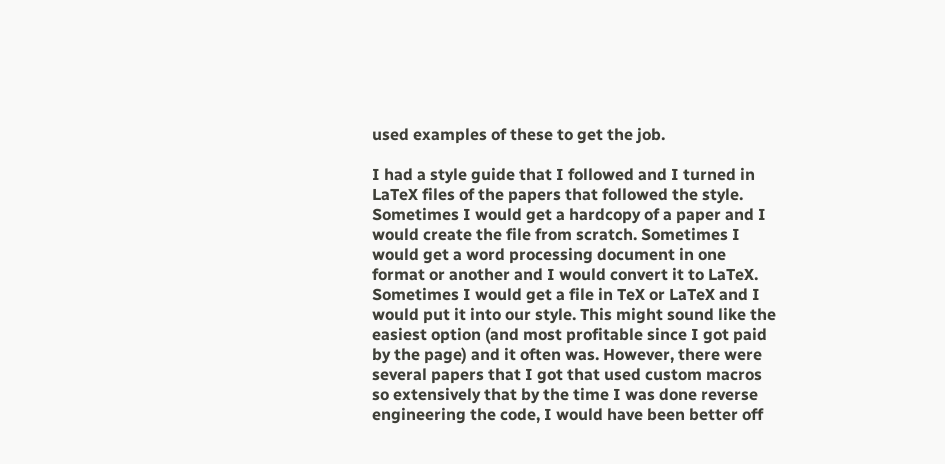used examples of these to get the job.

I had a style guide that I followed and I turned in LaTeX files of the papers that followed the style. Sometimes I would get a hardcopy of a paper and I would create the file from scratch. Sometimes I would get a word processing document in one format or another and I would convert it to LaTeX. Sometimes I would get a file in TeX or LaTeX and I would put it into our style. This might sound like the easiest option (and most profitable since I got paid by the page) and it often was. However, there were several papers that I got that used custom macros so extensively that by the time I was done reverse engineering the code, I would have been better off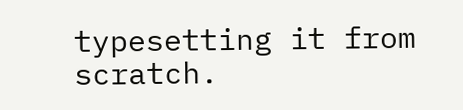typesetting it from scratch.